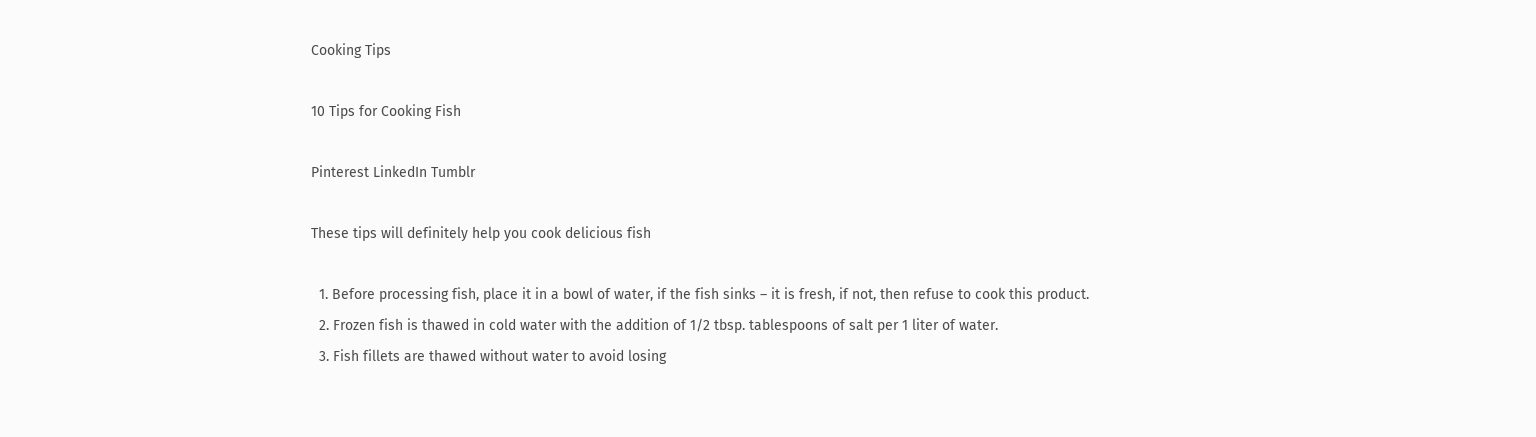Cooking Tips

10 Tips for Cooking Fish

Pinterest LinkedIn Tumblr

These tips will definitely help you cook delicious fish

  1. Before processing fish, place it in a bowl of water, if the fish sinks – it is fresh, if not, then refuse to cook this product.
  2. Frozen fish is thawed in cold water with the addition of 1/2 tbsp. tablespoons of salt per 1 liter of water.
  3. Fish fillets are thawed without water to avoid losing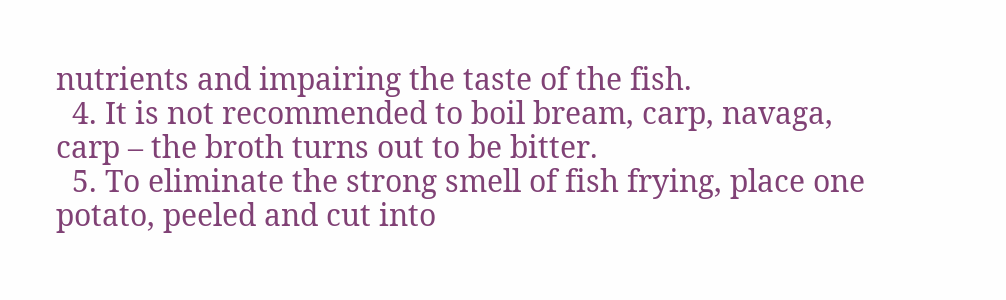nutrients and impairing the taste of the fish.
  4. It is not recommended to boil bream, carp, navaga, carp – the broth turns out to be bitter.
  5. To eliminate the strong smell of fish frying, place one potato, peeled and cut into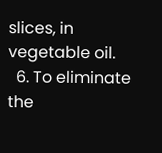slices, in vegetable oil.
  6. To eliminate the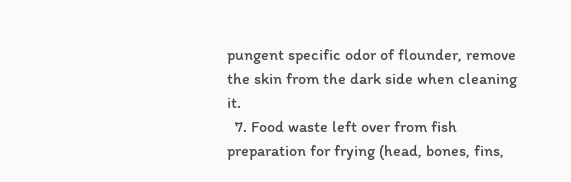pungent specific odor of flounder, remove the skin from the dark side when cleaning it.
  7. Food waste left over from fish preparation for frying (head, bones, fins,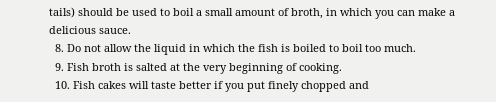tails) should be used to boil a small amount of broth, in which you can make a delicious sauce.
  8. Do not allow the liquid in which the fish is boiled to boil too much.
  9. Fish broth is salted at the very beginning of cooking.
  10. Fish cakes will taste better if you put finely chopped and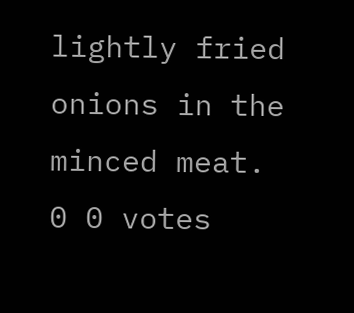lightly fried onions in the minced meat.
0 0 votes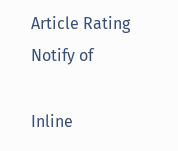Article Rating
Notify of

Inline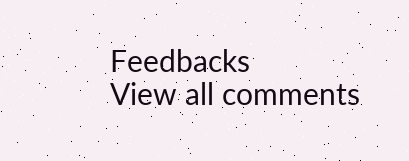Feedbacks
View all comments